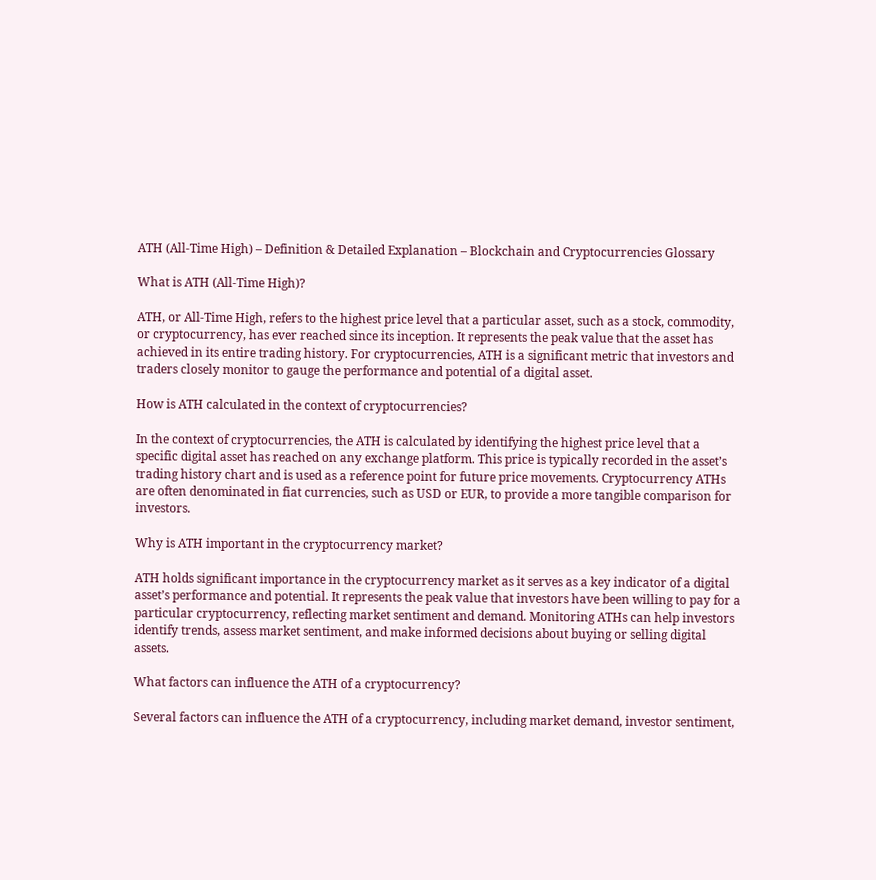ATH (All-Time High) – Definition & Detailed Explanation – Blockchain and Cryptocurrencies Glossary

What is ATH (All-Time High)?

ATH, or All-Time High, refers to the highest price level that a particular asset, such as a stock, commodity, or cryptocurrency, has ever reached since its inception. It represents the peak value that the asset has achieved in its entire trading history. For cryptocurrencies, ATH is a significant metric that investors and traders closely monitor to gauge the performance and potential of a digital asset.

How is ATH calculated in the context of cryptocurrencies?

In the context of cryptocurrencies, the ATH is calculated by identifying the highest price level that a specific digital asset has reached on any exchange platform. This price is typically recorded in the asset’s trading history chart and is used as a reference point for future price movements. Cryptocurrency ATHs are often denominated in fiat currencies, such as USD or EUR, to provide a more tangible comparison for investors.

Why is ATH important in the cryptocurrency market?

ATH holds significant importance in the cryptocurrency market as it serves as a key indicator of a digital asset’s performance and potential. It represents the peak value that investors have been willing to pay for a particular cryptocurrency, reflecting market sentiment and demand. Monitoring ATHs can help investors identify trends, assess market sentiment, and make informed decisions about buying or selling digital assets.

What factors can influence the ATH of a cryptocurrency?

Several factors can influence the ATH of a cryptocurrency, including market demand, investor sentiment,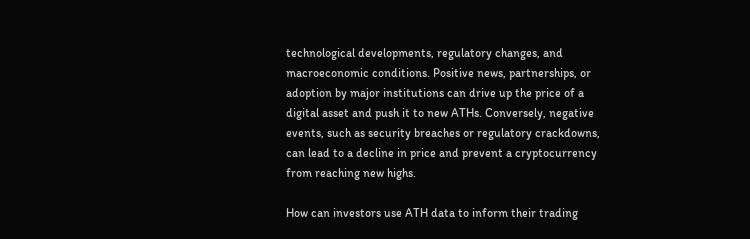technological developments, regulatory changes, and macroeconomic conditions. Positive news, partnerships, or adoption by major institutions can drive up the price of a digital asset and push it to new ATHs. Conversely, negative events, such as security breaches or regulatory crackdowns, can lead to a decline in price and prevent a cryptocurrency from reaching new highs.

How can investors use ATH data to inform their trading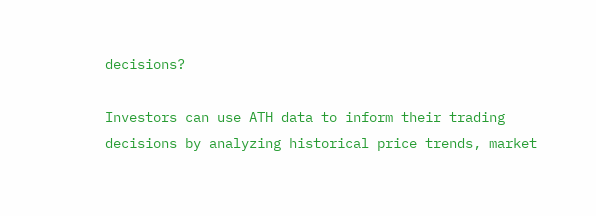decisions?

Investors can use ATH data to inform their trading decisions by analyzing historical price trends, market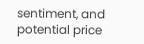sentiment, and potential price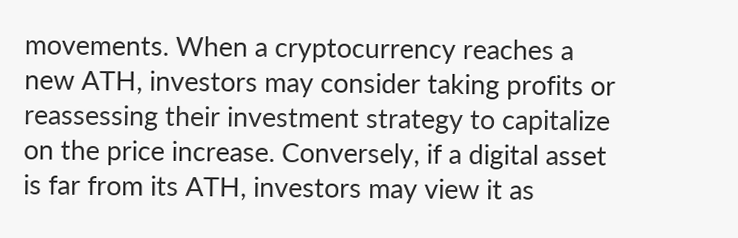movements. When a cryptocurrency reaches a new ATH, investors may consider taking profits or reassessing their investment strategy to capitalize on the price increase. Conversely, if a digital asset is far from its ATH, investors may view it as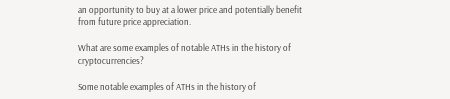an opportunity to buy at a lower price and potentially benefit from future price appreciation.

What are some examples of notable ATHs in the history of cryptocurrencies?

Some notable examples of ATHs in the history of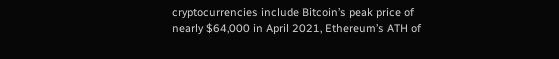cryptocurrencies include Bitcoin’s peak price of nearly $64,000 in April 2021, Ethereum’s ATH of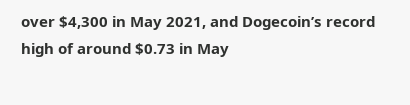over $4,300 in May 2021, and Dogecoin’s record high of around $0.73 in May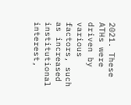2021. These ATHs were driven by various factors, such as increased institutional interest,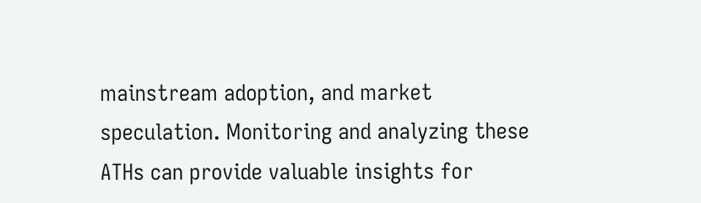mainstream adoption, and market speculation. Monitoring and analyzing these ATHs can provide valuable insights for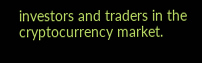investors and traders in the cryptocurrency market.